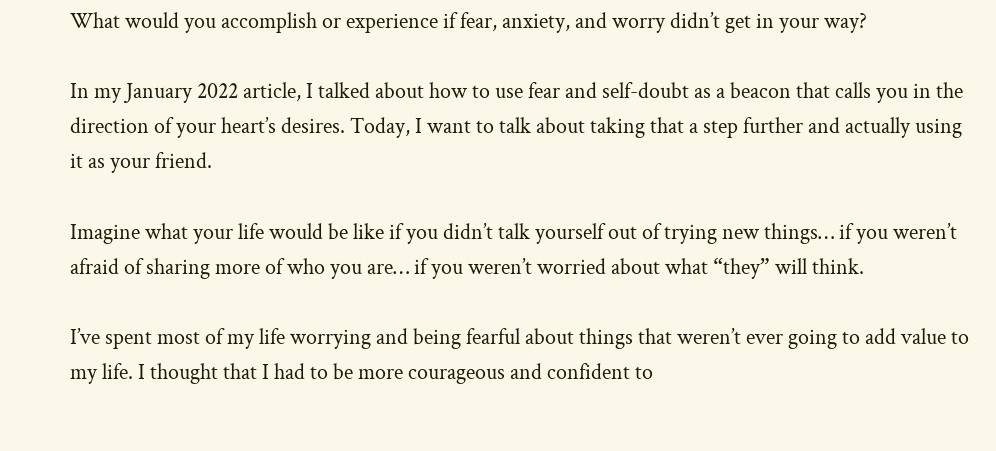What would you accomplish or experience if fear, anxiety, and worry didn’t get in your way?

In my January 2022 article, I talked about how to use fear and self-doubt as a beacon that calls you in the direction of your heart’s desires. Today, I want to talk about taking that a step further and actually using it as your friend.

Imagine what your life would be like if you didn’t talk yourself out of trying new things… if you weren’t afraid of sharing more of who you are… if you weren’t worried about what “they” will think.

I’ve spent most of my life worrying and being fearful about things that weren’t ever going to add value to my life. I thought that I had to be more courageous and confident to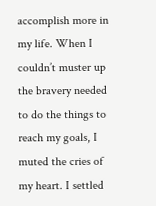accomplish more in my life. When I couldn’t muster up the bravery needed to do the things to reach my goals, I muted the cries of my heart. I settled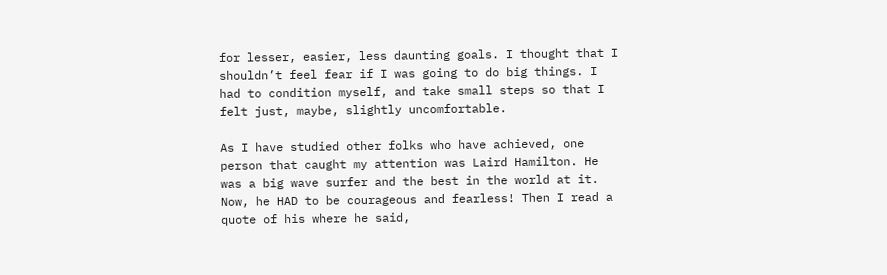for lesser, easier, less daunting goals. I thought that I shouldn’t feel fear if I was going to do big things. I had to condition myself, and take small steps so that I felt just, maybe, slightly uncomfortable.

As I have studied other folks who have achieved, one person that caught my attention was Laird Hamilton. He was a big wave surfer and the best in the world at it. Now, he HAD to be courageous and fearless! Then I read a quote of his where he said,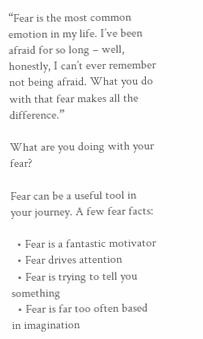“Fear is the most common emotion in my life. I’ve been afraid for so long – well, honestly, I can’t ever remember not being afraid. What you do with that fear makes all the difference.”

What are you doing with your fear?

Fear can be a useful tool in your journey. A few fear facts:

  • Fear is a fantastic motivator
  • Fear drives attention
  • Fear is trying to tell you something
  • Fear is far too often based in imagination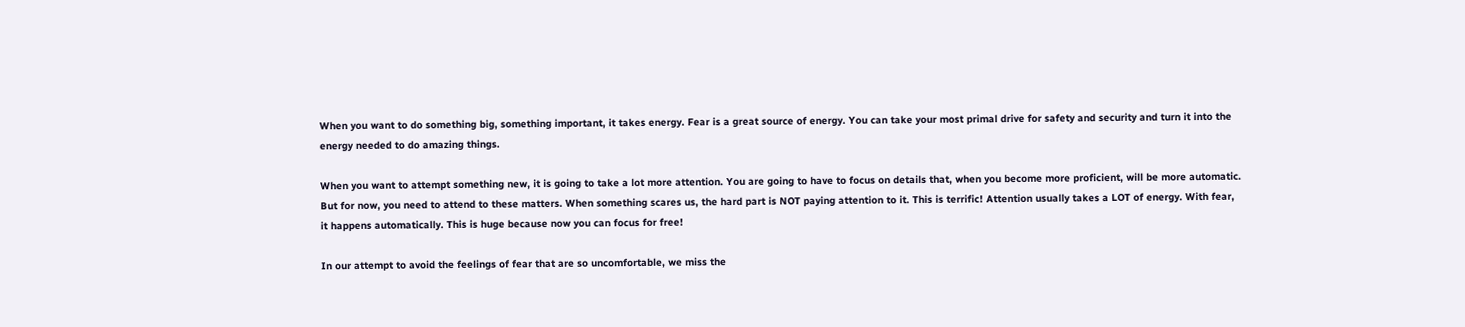When you want to do something big, something important, it takes energy. Fear is a great source of energy. You can take your most primal drive for safety and security and turn it into the energy needed to do amazing things.

When you want to attempt something new, it is going to take a lot more attention. You are going to have to focus on details that, when you become more proficient, will be more automatic. But for now, you need to attend to these matters. When something scares us, the hard part is NOT paying attention to it. This is terrific! Attention usually takes a LOT of energy. With fear, it happens automatically. This is huge because now you can focus for free!

In our attempt to avoid the feelings of fear that are so uncomfortable, we miss the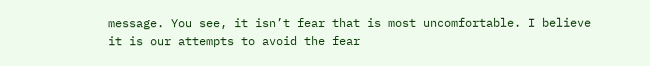message. You see, it isn’t fear that is most uncomfortable. I believe it is our attempts to avoid the fear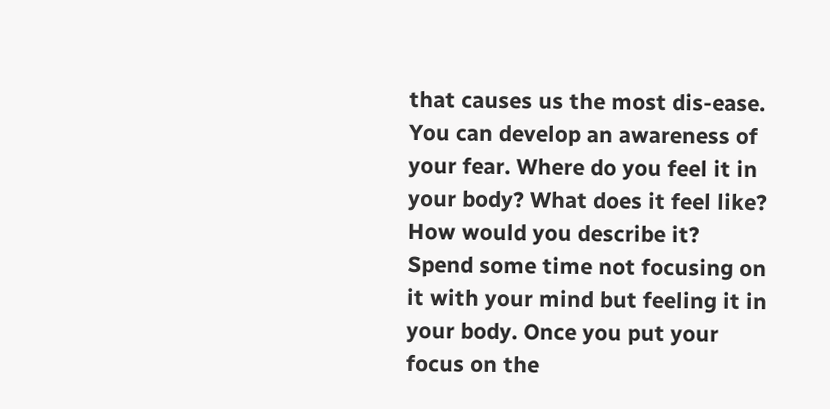that causes us the most dis-ease. You can develop an awareness of your fear. Where do you feel it in your body? What does it feel like? How would you describe it? Spend some time not focusing on it with your mind but feeling it in your body. Once you put your focus on the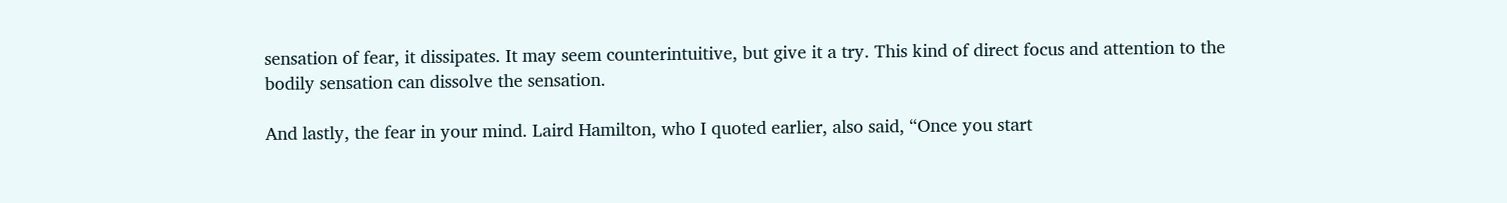sensation of fear, it dissipates. It may seem counterintuitive, but give it a try. This kind of direct focus and attention to the bodily sensation can dissolve the sensation.

And lastly, the fear in your mind. Laird Hamilton, who I quoted earlier, also said, “Once you start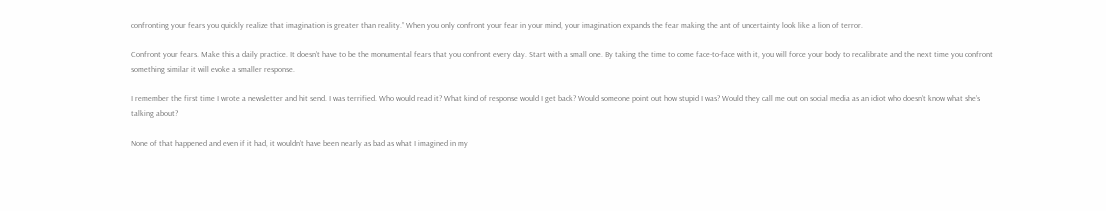confronting your fears you quickly realize that imagination is greater than reality.” When you only confront your fear in your mind, your imagination expands the fear making the ant of uncertainty look like a lion of terror.

Confront your fears. Make this a daily practice. It doesn’t have to be the monumental fears that you confront every day. Start with a small one. By taking the time to come face-to-face with it, you will force your body to recalibrate and the next time you confront something similar it will evoke a smaller response.

I remember the first time I wrote a newsletter and hit send. I was terrified. Who would read it? What kind of response would I get back? Would someone point out how stupid I was? Would they call me out on social media as an idiot who doesn’t know what she’s talking about?

None of that happened and even if it had, it wouldn’t have been nearly as bad as what I imagined in my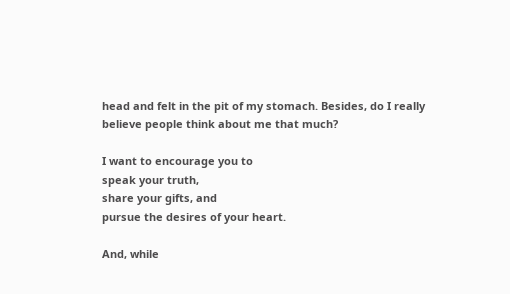head and felt in the pit of my stomach. Besides, do I really believe people think about me that much?

I want to encourage you to
speak your truth,
share your gifts, and
pursue the desires of your heart.

And, while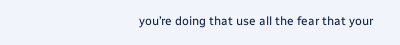you’re doing that use all the fear that your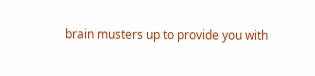brain musters up to provide you with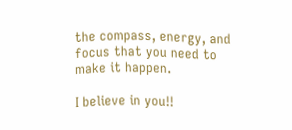the compass, energy, and focus that you need to make it happen.

I believe in you!!